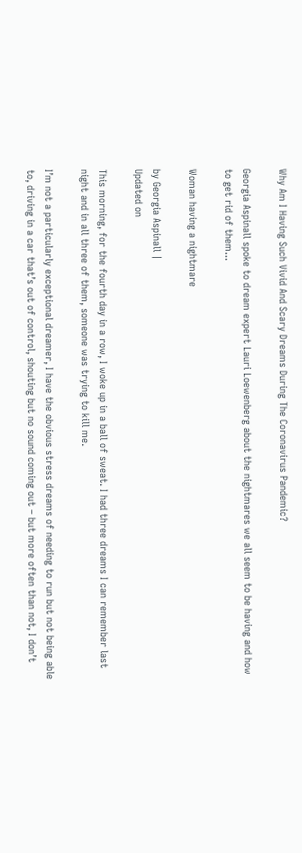Why Am I Having Such Vivid And Scary Dreams During The Coronavirus Pandemic?

Georgia Aspinall spoke to dream expert Lauri Loewenberg about the nightmares we all seem to be having and how to get rid of them...

Woman having a nightmare

by Georgia Aspinall |
Updated on

This morning, for the fourth day in a row, I woke up in a ball of sweat. I had three dreams I can remember last night and in all three of them, someone was trying to kill me.

I’m not a particularly exceptional dreamer, I have the obvious stress dreams of needing to run but not being able to, driving in a car that’s out of control, shouting but no sound coming out – but more often than not, I don’t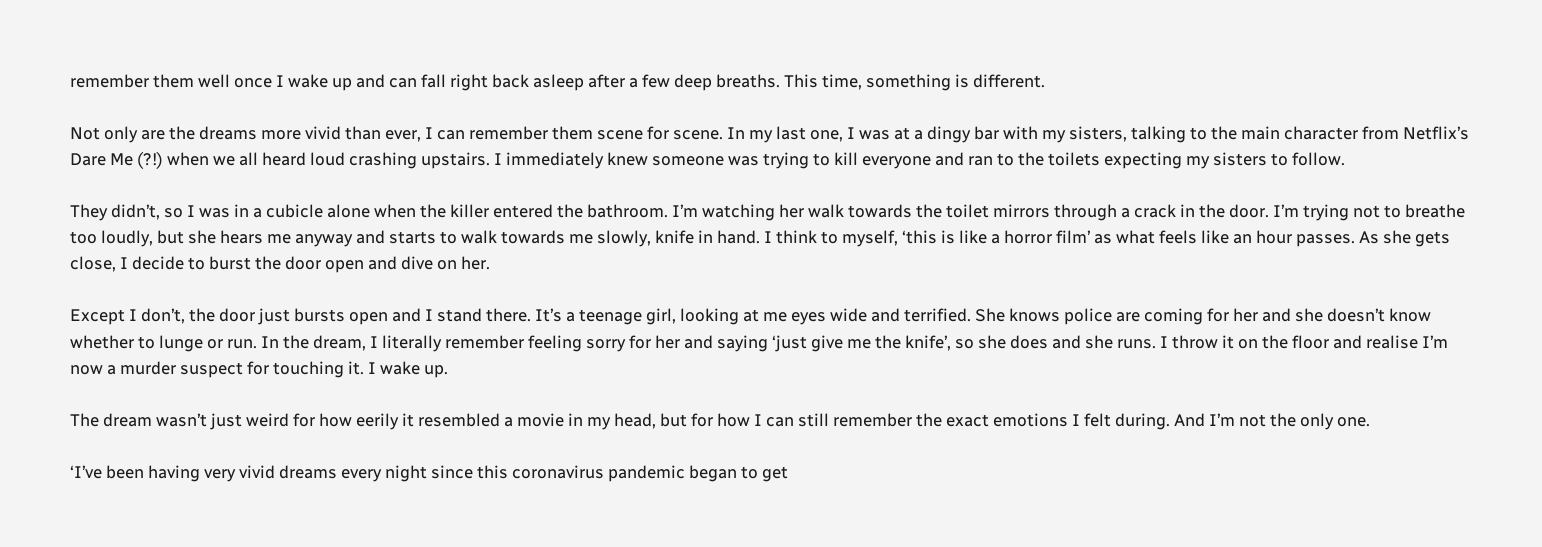remember them well once I wake up and can fall right back asleep after a few deep breaths. This time, something is different.

Not only are the dreams more vivid than ever, I can remember them scene for scene. In my last one, I was at a dingy bar with my sisters, talking to the main character from Netflix’s Dare Me (?!) when we all heard loud crashing upstairs. I immediately knew someone was trying to kill everyone and ran to the toilets expecting my sisters to follow.

They didn’t, so I was in a cubicle alone when the killer entered the bathroom. I’m watching her walk towards the toilet mirrors through a crack in the door. I’m trying not to breathe too loudly, but she hears me anyway and starts to walk towards me slowly, knife in hand. I think to myself, ‘this is like a horror film’ as what feels like an hour passes. As she gets close, I decide to burst the door open and dive on her.

Except I don’t, the door just bursts open and I stand there. It’s a teenage girl, looking at me eyes wide and terrified. She knows police are coming for her and she doesn’t know whether to lunge or run. In the dream, I literally remember feeling sorry for her and saying ‘just give me the knife’, so she does and she runs. I throw it on the floor and realise I’m now a murder suspect for touching it. I wake up.

The dream wasn’t just weird for how eerily it resembled a movie in my head, but for how I can still remember the exact emotions I felt during. And I’m not the only one.

‘I’ve been having very vivid dreams every night since this coronavirus pandemic began to get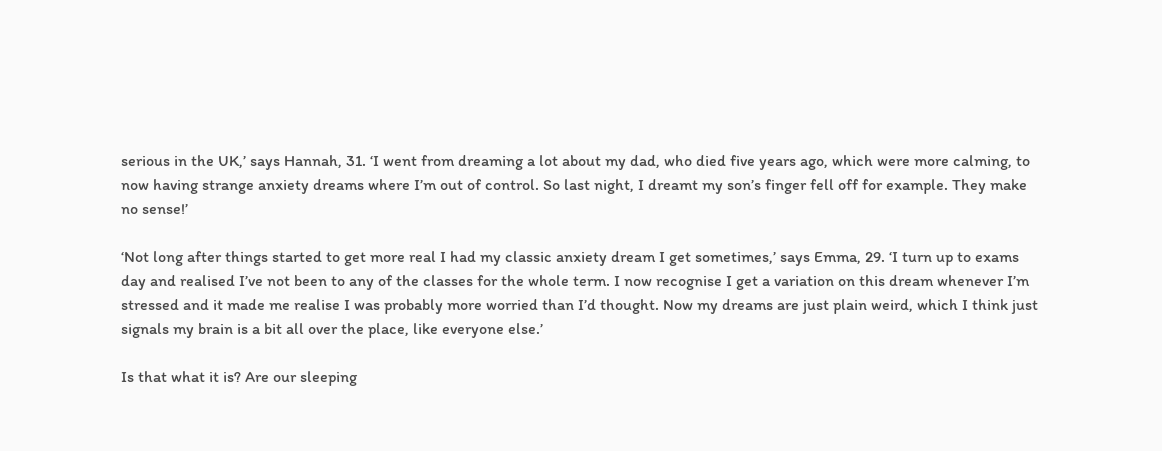serious in the UK,’ says Hannah, 31. ‘I went from dreaming a lot about my dad, who died five years ago, which were more calming, to now having strange anxiety dreams where I’m out of control. So last night, I dreamt my son’s finger fell off for example. They make no sense!’

‘Not long after things started to get more real I had my classic anxiety dream I get sometimes,’ says Emma, 29. ‘I turn up to exams day and realised I’ve not been to any of the classes for the whole term. I now recognise I get a variation on this dream whenever I’m stressed and it made me realise I was probably more worried than I’d thought. Now my dreams are just plain weird, which I think just signals my brain is a bit all over the place, like everyone else.’

Is that what it is? Are our sleeping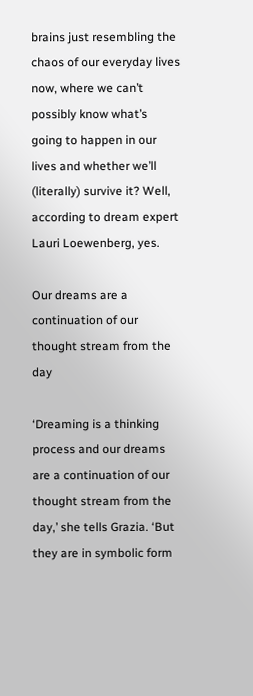brains just resembling the chaos of our everyday lives now, where we can’t possibly know what’s going to happen in our lives and whether we’ll (literally) survive it? Well, according to dream expert Lauri Loewenberg, yes.

Our dreams are a continuation of our thought stream from the day

‘Dreaming is a thinking process and our dreams are a continuation of our thought stream from the day,’ she tells Grazia. ‘But they are in symbolic form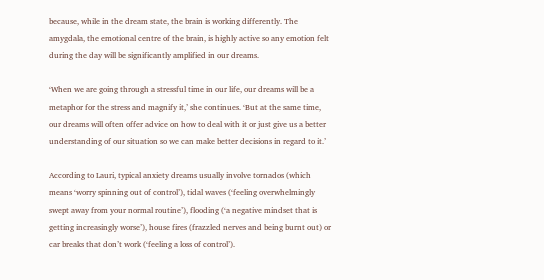because, while in the dream state, the brain is working differently. The amygdala, the emotional centre of the brain, is highly active so any emotion felt during the day will be significantly amplified in our dreams.

‘When we are going through a stressful time in our life, our dreams will be a metaphor for the stress and magnify it,’ she continues. ‘But at the same time, our dreams will often offer advice on how to deal with it or just give us a better understanding of our situation so we can make better decisions in regard to it.’

According to Lauri, typical anxiety dreams usually involve tornados (which means ‘worry spinning out of control’), tidal waves (‘feeling overwhelmingly swept away from your normal routine’), flooding (‘a negative mindset that is getting increasingly worse’), house fires (frazzled nerves and being burnt out) or car breaks that don’t work (‘feeling a loss of control’).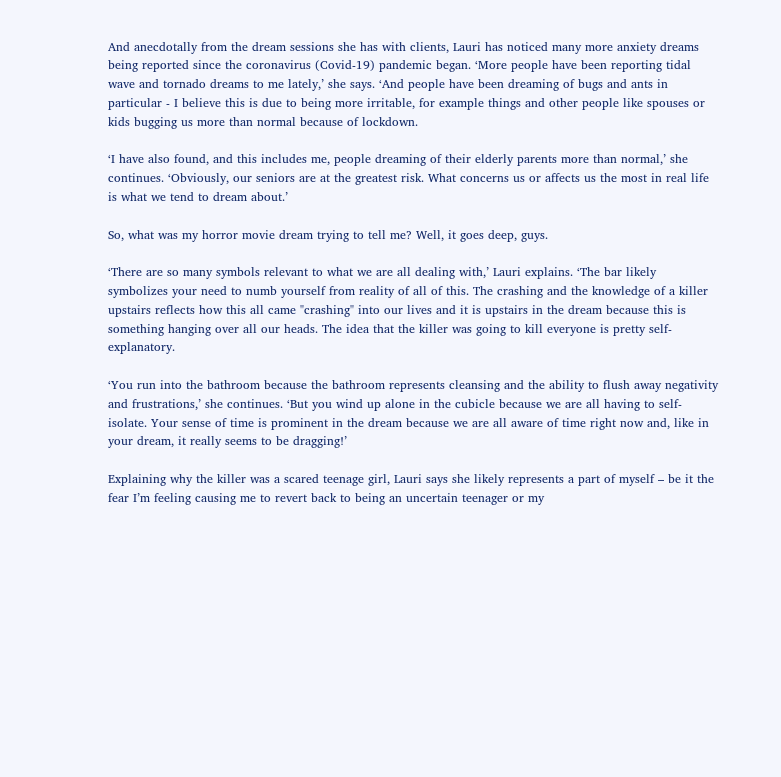And anecdotally from the dream sessions she has with clients, Lauri has noticed many more anxiety dreams being reported since the coronavirus (Covid-19) pandemic began. ‘More people have been reporting tidal wave and tornado dreams to me lately,’ she says. ‘And people have been dreaming of bugs and ants in particular - I believe this is due to being more irritable, for example things and other people like spouses or kids bugging us more than normal because of lockdown.

‘I have also found, and this includes me, people dreaming of their elderly parents more than normal,’ she continues. ‘Obviously, our seniors are at the greatest risk. What concerns us or affects us the most in real life is what we tend to dream about.’

So, what was my horror movie dream trying to tell me? Well, it goes deep, guys.

‘There are so many symbols relevant to what we are all dealing with,’ Lauri explains. ‘The bar likely symbolizes your need to numb yourself from reality of all of this. The crashing and the knowledge of a killer upstairs reflects how this all came "crashing" into our lives and it is upstairs in the dream because this is something hanging over all our heads. The idea that the killer was going to kill everyone is pretty self-explanatory.

‘You run into the bathroom because the bathroom represents cleansing and the ability to flush away negativity and frustrations,’ she continues. ‘But you wind up alone in the cubicle because we are all having to self-isolate. Your sense of time is prominent in the dream because we are all aware of time right now and, like in your dream, it really seems to be dragging!’

Explaining why the killer was a scared teenage girl, Lauri says she likely represents a part of myself – be it the fear I’m feeling causing me to revert back to being an uncertain teenager or my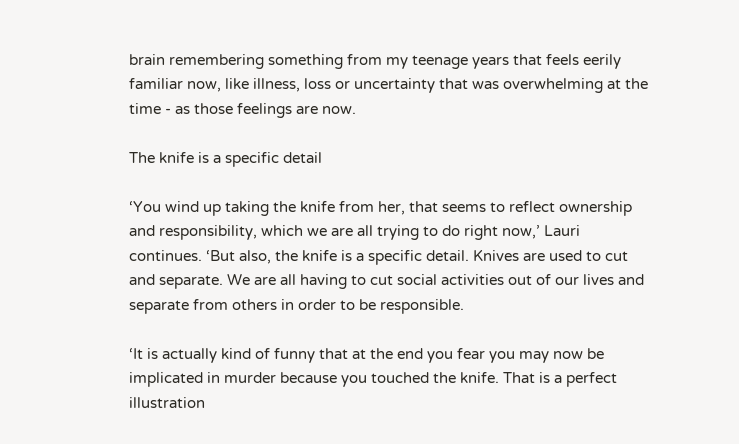brain remembering something from my teenage years that feels eerily familiar now, like illness, loss or uncertainty that was overwhelming at the time - as those feelings are now.

The knife is a specific detail

‘You wind up taking the knife from her, that seems to reflect ownership and responsibility, which we are all trying to do right now,’ Lauri continues. ‘But also, the knife is a specific detail. Knives are used to cut and separate. We are all having to cut social activities out of our lives and separate from others in order to be responsible.

‘It is actually kind of funny that at the end you fear you may now be implicated in murder because you touched the knife. That is a perfect illustration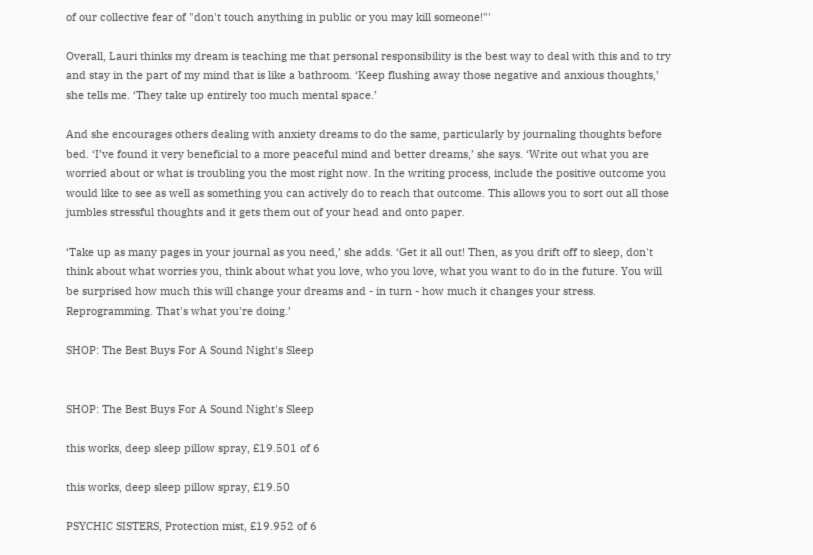of our collective fear of "don't touch anything in public or you may kill someone!"'

Overall, Lauri thinks my dream is teaching me that personal responsibility is the best way to deal with this and to try and stay in the part of my mind that is like a bathroom. ‘Keep flushing away those negative and anxious thoughts,’ she tells me. ‘They take up entirely too much mental space.’

And she encourages others dealing with anxiety dreams to do the same, particularly by journaling thoughts before bed. ‘I’ve found it very beneficial to a more peaceful mind and better dreams,’ she says. ‘Write out what you are worried about or what is troubling you the most right now. In the writing process, include the positive outcome you would like to see as well as something you can actively do to reach that outcome. This allows you to sort out all those jumbles stressful thoughts and it gets them out of your head and onto paper.

‘Take up as many pages in your journal as you need,’ she adds. ‘Get it all out! Then, as you drift off to sleep, don't think about what worries you, think about what you love, who you love, what you want to do in the future. You will be surprised how much this will change your dreams and - in turn - how much it changes your stress. Reprogramming. That's what you're doing.’

SHOP: The Best Buys For A Sound Night's Sleep


SHOP: The Best Buys For A Sound Night's Sleep

this works, deep sleep pillow spray, £19.501 of 6

this works, deep sleep pillow spray, £19.50

PSYCHIC SISTERS, Protection mist, £19.952 of 6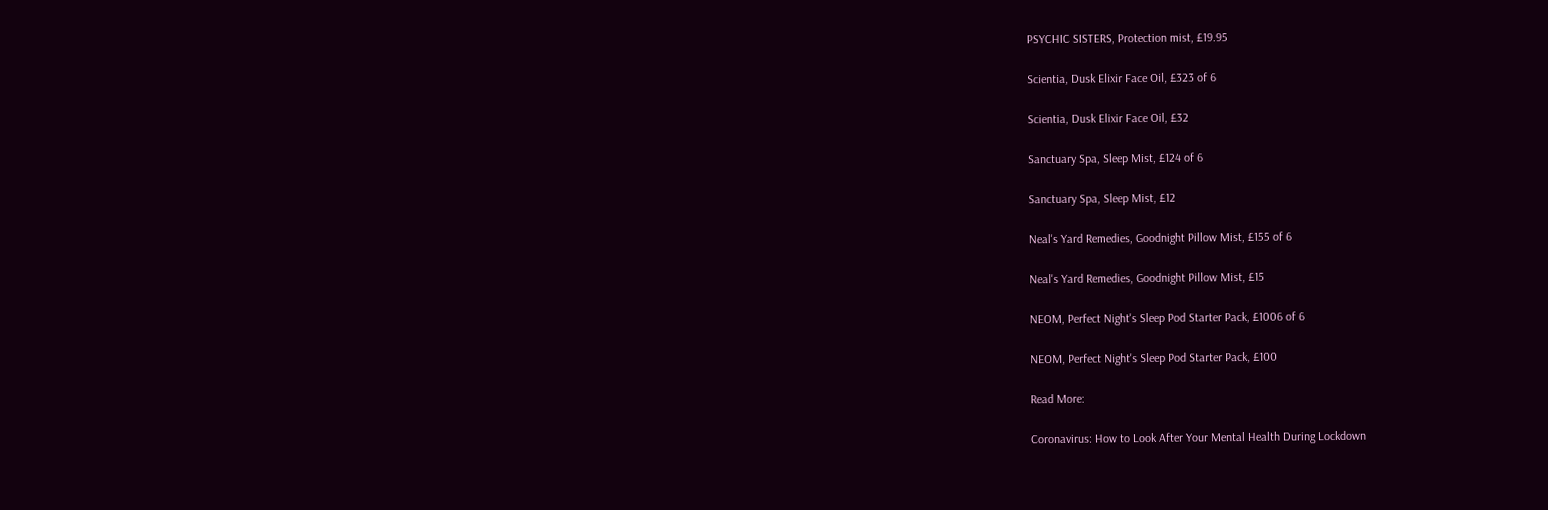PSYCHIC SISTERS, Protection mist, £19.95

Scientia, Dusk Elixir Face Oil, £323 of 6

Scientia, Dusk Elixir Face Oil, £32

Sanctuary Spa, Sleep Mist, £124 of 6

Sanctuary Spa, Sleep Mist, £12

Neal's Yard Remedies, Goodnight Pillow Mist, £155 of 6

Neal's Yard Remedies, Goodnight Pillow Mist, £15

NEOM, Perfect Night's Sleep Pod Starter Pack, £1006 of 6

NEOM, Perfect Night's Sleep Pod Starter Pack, £100

Read More:

Coronavirus: How to Look After Your Mental Health During Lockdown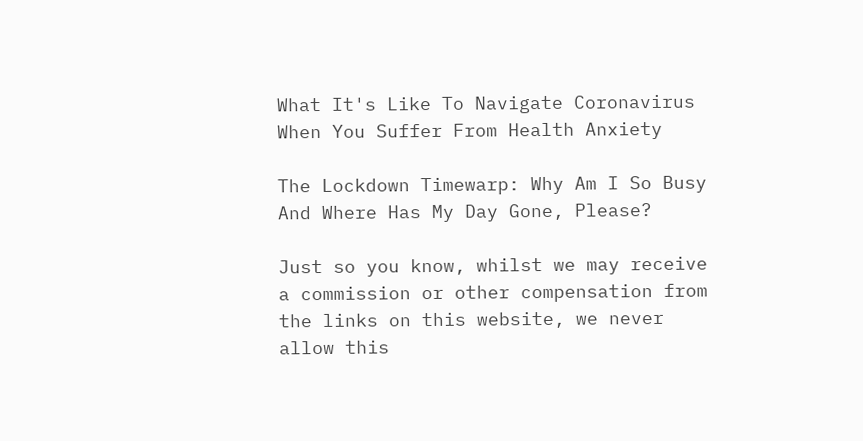What It's Like To Navigate Coronavirus When You Suffer From Health Anxiety

The Lockdown Timewarp: Why Am I So Busy And Where Has My Day Gone, Please?

Just so you know, whilst we may receive a commission or other compensation from the links on this website, we never allow this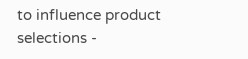to influence product selections -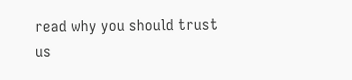read why you should trust us